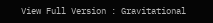View Full Version : Gravitational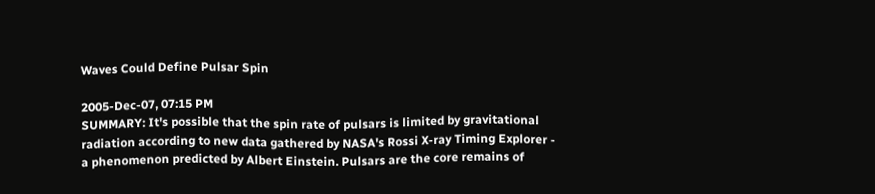Waves Could Define Pulsar Spin

2005-Dec-07, 07:15 PM
SUMMARY: It's possible that the spin rate of pulsars is limited by gravitational radiation according to new data gathered by NASA's Rossi X-ray Timing Explorer - a phenomenon predicted by Albert Einstein. Pulsars are the core remains of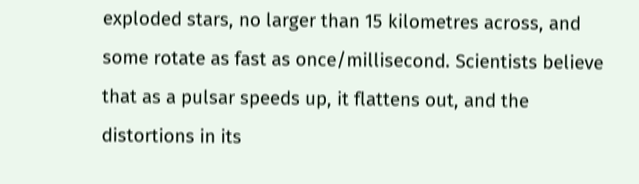exploded stars, no larger than 15 kilometres across, and some rotate as fast as once/millisecond. Scientists believe that as a pulsar speeds up, it flattens out, and the distortions in its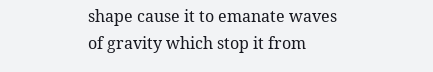shape cause it to emanate waves of gravity which stop it from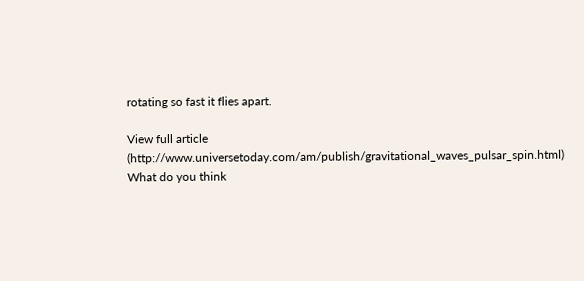rotating so fast it flies apart.

View full article (http://www.universetoday.com/am/publish/gravitational_waves_pulsar_spin.html)
What do you think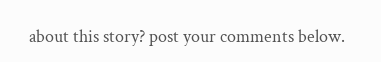about this story? post your comments below.